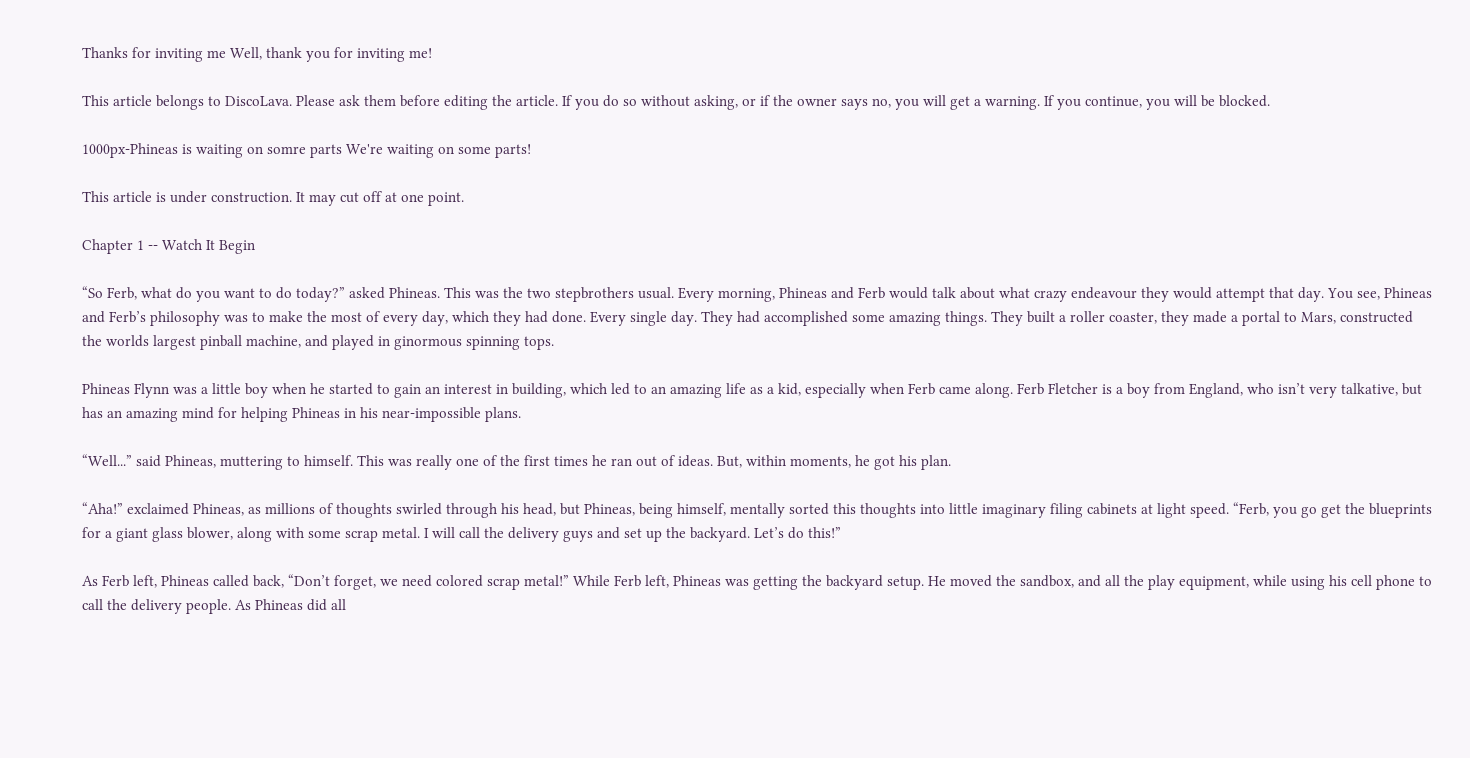Thanks for inviting me Well, thank you for inviting me!

This article belongs to DiscoLava. Please ask them before editing the article. If you do so without asking, or if the owner says no, you will get a warning. If you continue, you will be blocked.

1000px-Phineas is waiting on somre parts We're waiting on some parts!

This article is under construction. It may cut off at one point.

Chapter 1 -- Watch It Begin

“So Ferb, what do you want to do today?” asked Phineas. This was the two stepbrothers usual. Every morning, Phineas and Ferb would talk about what crazy endeavour they would attempt that day. You see, Phineas and Ferb’s philosophy was to make the most of every day, which they had done. Every single day. They had accomplished some amazing things. They built a roller coaster, they made a portal to Mars, constructed the worlds largest pinball machine, and played in ginormous spinning tops.

Phineas Flynn was a little boy when he started to gain an interest in building, which led to an amazing life as a kid, especially when Ferb came along. Ferb Fletcher is a boy from England, who isn’t very talkative, but has an amazing mind for helping Phineas in his near-impossible plans.

“Well...” said Phineas, muttering to himself. This was really one of the first times he ran out of ideas. But, within moments, he got his plan.

“Aha!” exclaimed Phineas, as millions of thoughts swirled through his head, but Phineas, being himself, mentally sorted this thoughts into little imaginary filing cabinets at light speed. “Ferb, you go get the blueprints for a giant glass blower, along with some scrap metal. I will call the delivery guys and set up the backyard. Let’s do this!”

As Ferb left, Phineas called back, “Don’t forget, we need colored scrap metal!” While Ferb left, Phineas was getting the backyard setup. He moved the sandbox, and all the play equipment, while using his cell phone to call the delivery people. As Phineas did all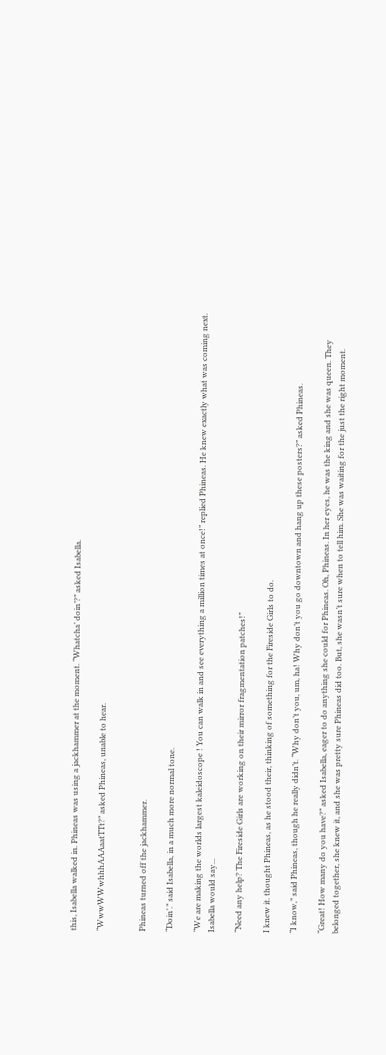this, Isabella walked in. Phineas was using a jackhammer at the moment. “Whatcha’ doin’?” asked Isabella.

“WwwWWwhhhAAAaatTTt?” asked Phineas, unable to hear.


Phineas turned off the jackhammer.

“Doin’.” said Isabella, in a much more normal tone.

“We are making the worlds largest kaleidoscope ! You can walk in and see everything a million times at once!” replied Phineas. He knew exactly what was coming next. Isabella would say...

“Need any help? The Fireside Girls are working on their mirror fragmentation patches!”

I knew it. thought Phineas, as he stood their, thinking of something for the Fireside Girls to do.

“I know,” said Phineas, though he really didn’t. “Why don’t you, um, ha! Why don’t you go downtown and hang up these posters?” asked Phineas.

“Great! How many do you have?” asked Isabella, eager to do anything she could for Phineas. Oh, Phineas. In her eyes, he was the king and she was queen. They belonged together, she knew it, and she was pretty sure Phineas did too. But, she wasn’t sure when to tell him. She was waiting for the just the right moment.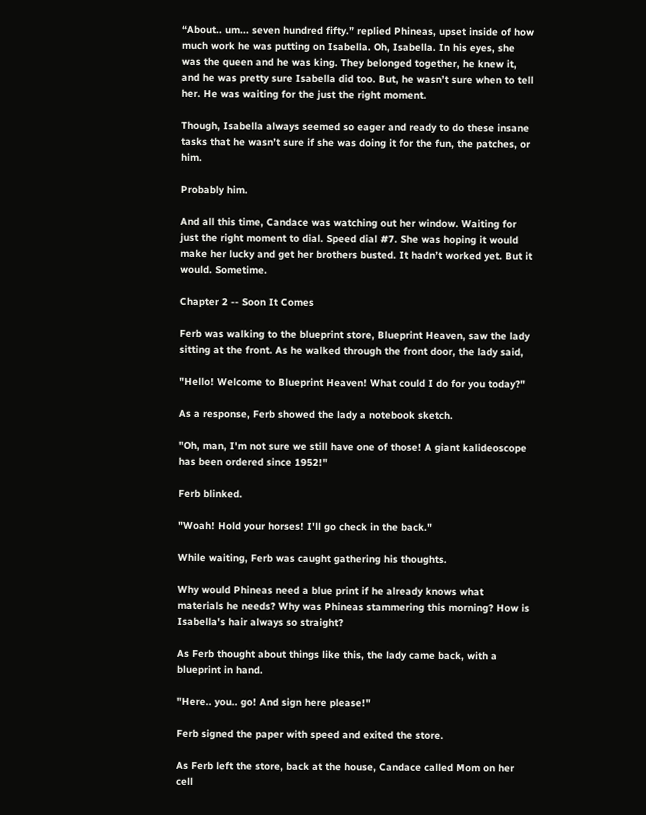“About.. um... seven hundred fifty.” replied Phineas, upset inside of how much work he was putting on Isabella. Oh, Isabella. In his eyes, she was the queen and he was king. They belonged together, he knew it, and he was pretty sure Isabella did too. But, he wasn’t sure when to tell her. He was waiting for the just the right moment.

Though, Isabella always seemed so eager and ready to do these insane tasks that he wasn’t sure if she was doing it for the fun, the patches, or him.

Probably him.

And all this time, Candace was watching out her window. Waiting for just the right moment to dial. Speed dial #7. She was hoping it would make her lucky and get her brothers busted. It hadn’t worked yet. But it would. Sometime.

Chapter 2 -- Soon It Comes

Ferb was walking to the blueprint store, Blueprint Heaven, saw the lady sitting at the front. As he walked through the front door, the lady said,

"Hello! Welcome to Blueprint Heaven! What could I do for you today?"

As a response, Ferb showed the lady a notebook sketch.

"Oh, man, I'm not sure we still have one of those! A giant kalideoscope has been ordered since 1952!"

Ferb blinked.

"Woah! Hold your horses! I'll go check in the back."

While waiting, Ferb was caught gathering his thoughts.

Why would Phineas need a blue print if he already knows what materials he needs? Why was Phineas stammering this morning? How is Isabella's hair always so straight?

As Ferb thought about things like this, the lady came back, with a blueprint in hand.

"Here.. you.. go! And sign here please!"

Ferb signed the paper with speed and exited the store.

As Ferb left the store, back at the house, Candace called Mom on her cell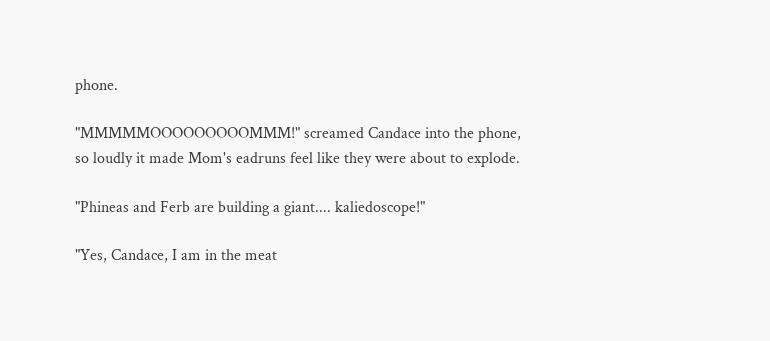phone.

"MMMMMOOOOOOOOOMMM!" screamed Candace into the phone, so loudly it made Mom's eadruns feel like they were about to explode.

"Phineas and Ferb are building a giant.... kaliedoscope!"

"Yes, Candace, I am in the meat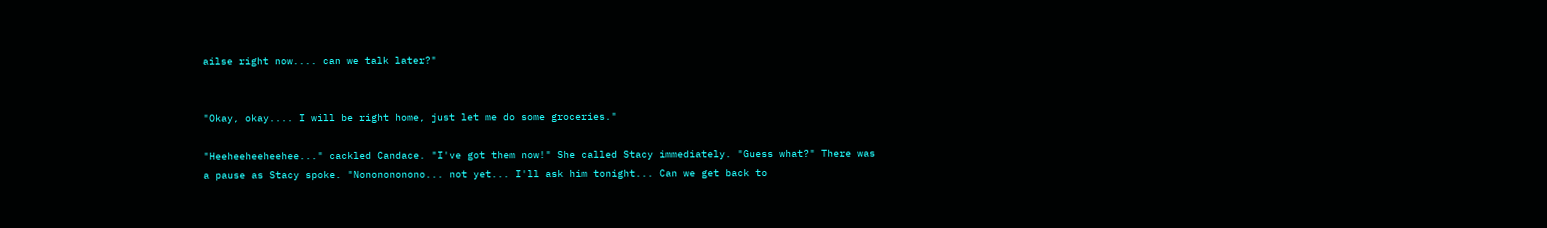ailse right now.... can we talk later?"


"Okay, okay.... I will be right home, just let me do some groceries."

"Heeheeheeheehee..." cackled Candace. "I've got them now!" She called Stacy immediately. "Guess what?" There was a pause as Stacy spoke. "Nononononono... not yet... I'll ask him tonight... Can we get back to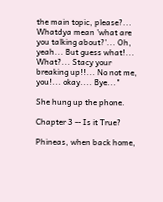the main topic, please?... Whatdya mean 'what are you talking about?'... Oh, yeah... But guess what!... What?... Stacy your breaking up!!... No not me, you!... okay.... Bye..."

She hung up the phone.

Chapter 3 -- Is it True?

Phineas, when back home,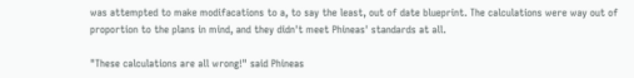was attempted to make modifacations to a, to say the least, out of date blueprint. The calculations were way out of proportion to the plans in mind, and they didn't meet Phineas' standards at all.

"These calculations are all wrong!" said Phineas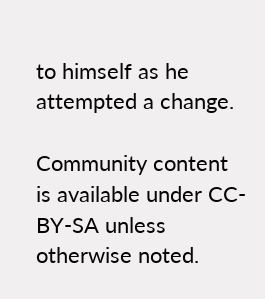to himself as he attempted a change.

Community content is available under CC-BY-SA unless otherwise noted.